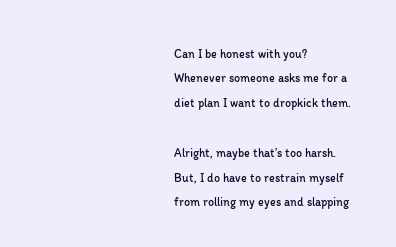Can I be honest with you? Whenever someone asks me for a diet plan I want to dropkick them.

Alright, maybe that’s too harsh. But, I do have to restrain myself from rolling my eyes and slapping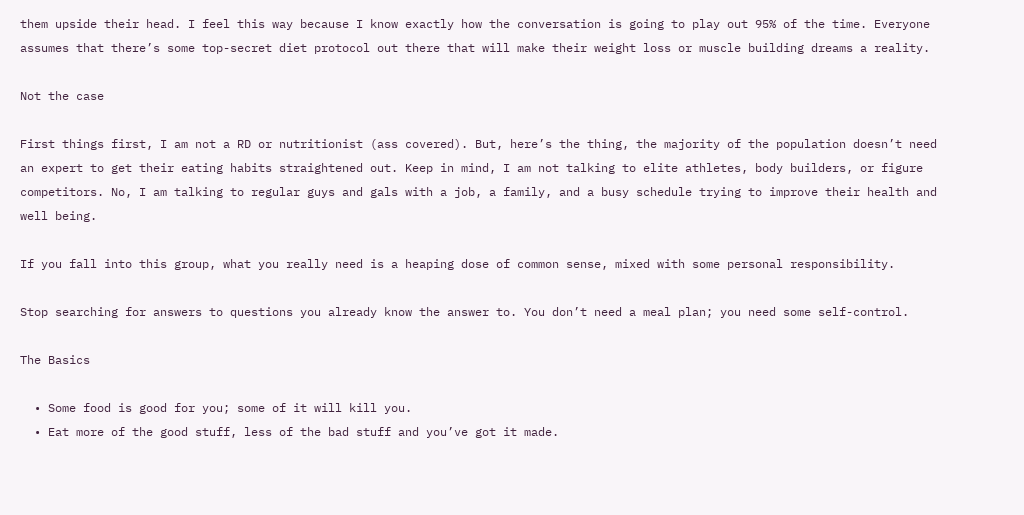them upside their head. I feel this way because I know exactly how the conversation is going to play out 95% of the time. Everyone assumes that there’s some top-secret diet protocol out there that will make their weight loss or muscle building dreams a reality.

Not the case

First things first, I am not a RD or nutritionist (ass covered). But, here’s the thing, the majority of the population doesn’t need an expert to get their eating habits straightened out. Keep in mind, I am not talking to elite athletes, body builders, or figure competitors. No, I am talking to regular guys and gals with a job, a family, and a busy schedule trying to improve their health and well being.

If you fall into this group, what you really need is a heaping dose of common sense, mixed with some personal responsibility.

Stop searching for answers to questions you already know the answer to. You don’t need a meal plan; you need some self-control.

The Basics

  • Some food is good for you; some of it will kill you.
  • Eat more of the good stuff, less of the bad stuff and you’ve got it made.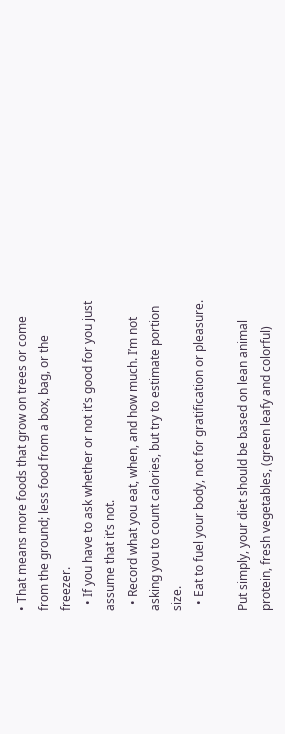• That means more foods that grow on trees or come from the ground; less food from a box, bag, or the freezer.
  • If you have to ask whether or not it’s good for you just assume that it’s not.
  • Record what you eat, when, and how much. I’m not asking you to count calories, but try to estimate portion size.
  • Eat to fuel your body, not for gratification or pleasure.

Put simply, your diet should be based on lean animal protein, fresh vegetables, (green leafy and colorful)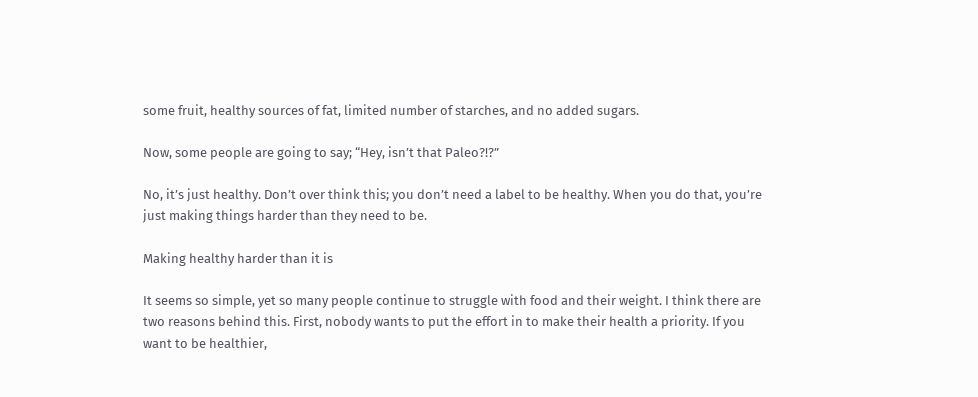some fruit, healthy sources of fat, limited number of starches, and no added sugars.

Now, some people are going to say; “Hey, isn’t that Paleo?!?”

No, it’s just healthy. Don’t over think this; you don’t need a label to be healthy. When you do that, you’re just making things harder than they need to be.

Making healthy harder than it is

It seems so simple, yet so many people continue to struggle with food and their weight. I think there are two reasons behind this. First, nobody wants to put the effort in to make their health a priority. If you want to be healthier,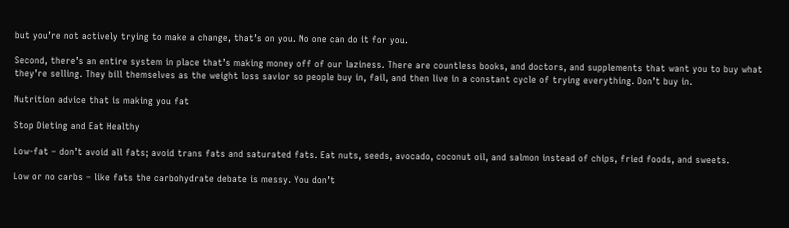but you’re not actively trying to make a change, that’s on you. No one can do it for you.

Second, there’s an entire system in place that’s making money off of our laziness. There are countless books, and doctors, and supplements that want you to buy what they’re selling. They bill themselves as the weight loss savior so people buy in, fail, and then live in a constant cycle of trying everything. Don’t buy in.

Nutrition advice that is making you fat

Stop Dieting and Eat Healthy

Low-fat – don’t avoid all fats; avoid trans fats and saturated fats. Eat nuts, seeds, avocado, coconut oil, and salmon instead of chips, fried foods, and sweets.

Low or no carbs – like fats the carbohydrate debate is messy. You don’t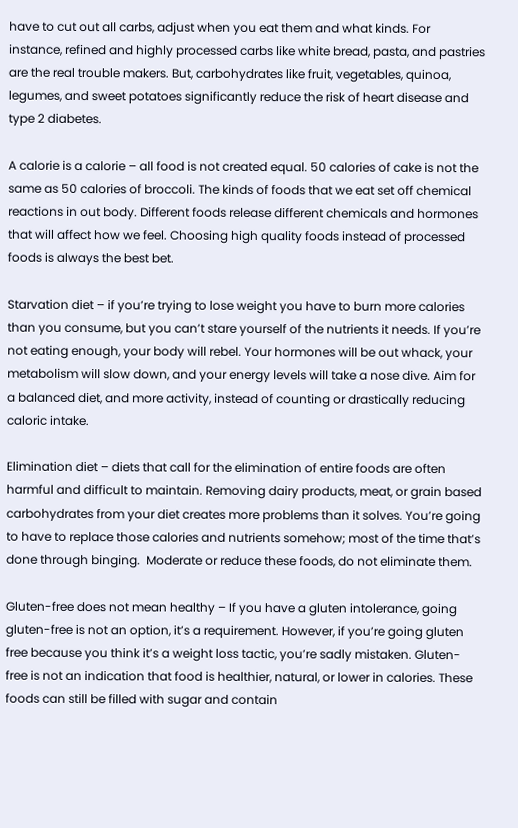have to cut out all carbs, adjust when you eat them and what kinds. For instance, refined and highly processed carbs like white bread, pasta, and pastries are the real trouble makers. But, carbohydrates like fruit, vegetables, quinoa, legumes, and sweet potatoes significantly reduce the risk of heart disease and type 2 diabetes.

A calorie is a calorie – all food is not created equal. 50 calories of cake is not the same as 50 calories of broccoli. The kinds of foods that we eat set off chemical reactions in out body. Different foods release different chemicals and hormones that will affect how we feel. Choosing high quality foods instead of processed foods is always the best bet.

Starvation diet – if you’re trying to lose weight you have to burn more calories than you consume, but you can’t stare yourself of the nutrients it needs. If you’re not eating enough, your body will rebel. Your hormones will be out whack, your metabolism will slow down, and your energy levels will take a nose dive. Aim for a balanced diet, and more activity, instead of counting or drastically reducing caloric intake.

Elimination diet – diets that call for the elimination of entire foods are often harmful and difficult to maintain. Removing dairy products, meat, or grain based carbohydrates from your diet creates more problems than it solves. You’re going to have to replace those calories and nutrients somehow; most of the time that’s done through binging.  Moderate or reduce these foods, do not eliminate them.

Gluten-free does not mean healthy – If you have a gluten intolerance, going gluten-free is not an option, it’s a requirement. However, if you’re going gluten free because you think it’s a weight loss tactic, you’re sadly mistaken. Gluten-free is not an indication that food is healthier, natural, or lower in calories. These foods can still be filled with sugar and contain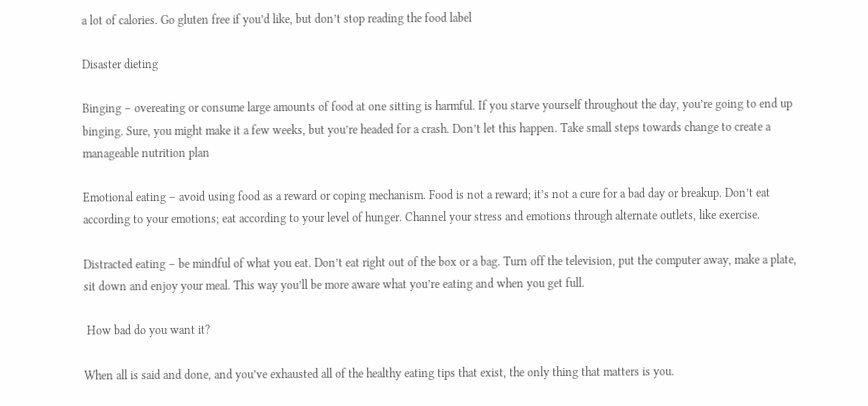a lot of calories. Go gluten free if you’d like, but don’t stop reading the food label

Disaster dieting

Binging – overeating or consume large amounts of food at one sitting is harmful. If you starve yourself throughout the day, you’re going to end up binging. Sure, you might make it a few weeks, but you’re headed for a crash. Don’t let this happen. Take small steps towards change to create a manageable nutrition plan

Emotional eating – avoid using food as a reward or coping mechanism. Food is not a reward; it’s not a cure for a bad day or breakup. Don’t eat according to your emotions; eat according to your level of hunger. Channel your stress and emotions through alternate outlets, like exercise.

Distracted eating – be mindful of what you eat. Don’t eat right out of the box or a bag. Turn off the television, put the computer away, make a plate, sit down and enjoy your meal. This way you’ll be more aware what you’re eating and when you get full.

 How bad do you want it?

When all is said and done, and you’ve exhausted all of the healthy eating tips that exist, the only thing that matters is you.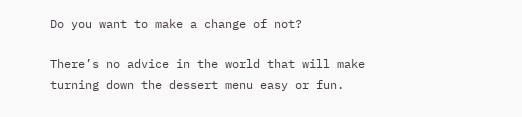Do you want to make a change of not?

There’s no advice in the world that will make turning down the dessert menu easy or fun.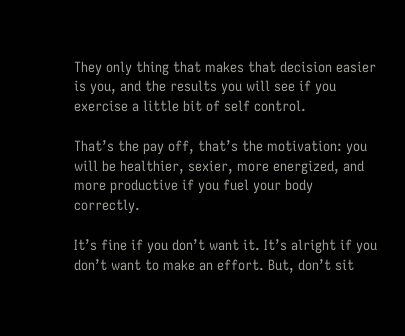They only thing that makes that decision easier is you, and the results you will see if you exercise a little bit of self control.

That’s the pay off, that’s the motivation: you will be healthier, sexier, more energized, and more productive if you fuel your body correctly.

It’s fine if you don’t want it. It’s alright if you don’t want to make an effort. But, don’t sit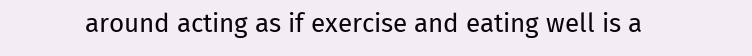around acting as if exercise and eating well is a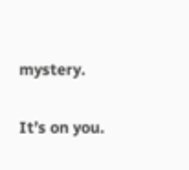mystery.

It’s on you.